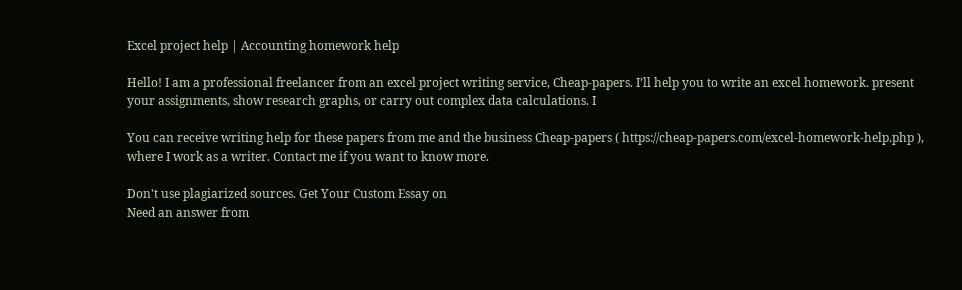Excel project help | Accounting homework help

Hello! I am a professional freelancer from an excel project writing service, Cheap-papers. I’ll help you to write an excel homework. present your assignments, show research graphs, or carry out complex data calculations. I

You can receive writing help for these papers from me and the business Cheap-papers ( https://cheap-papers.com/excel-homework-help.php ), where I work as a writer. Contact me if you want to know more.

Don't use plagiarized sources. Get Your Custom Essay on
Need an answer from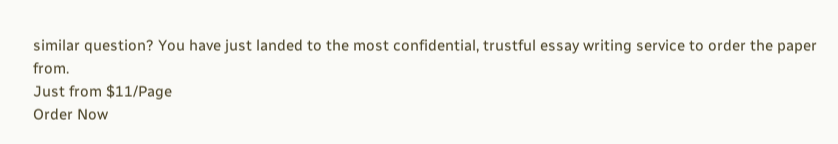similar question? You have just landed to the most confidential, trustful essay writing service to order the paper from.
Just from $11/Page
Order Now